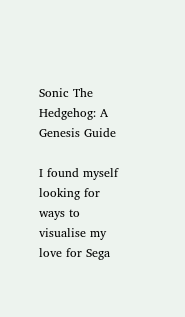Sonic The Hedgehog: A Genesis Guide

I found myself looking for ways to visualise my love for Sega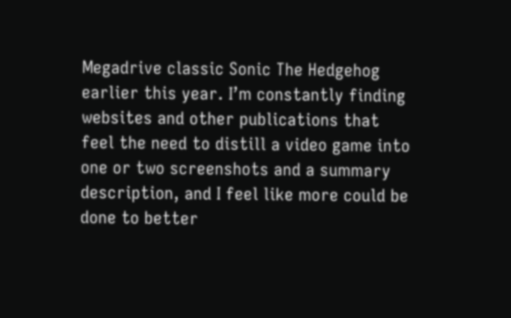Megadrive classic Sonic The Hedgehog earlier this year. I’m constantly finding websites and other publications that feel the need to distill a video game into one or two screenshots and a summary description, and I feel like more could be done to better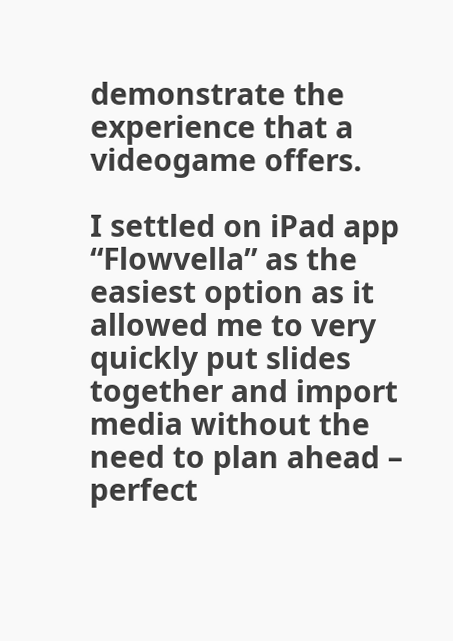demonstrate the experience that a videogame offers.

I settled on iPad app “Flowvella” as the easiest option as it allowed me to very quickly put slides together and import media without the need to plan ahead – perfect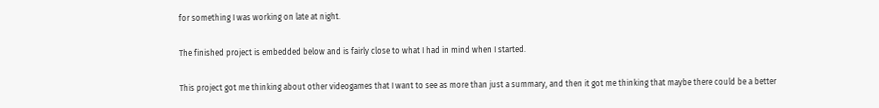for something I was working on late at night.

The finished project is embedded below and is fairly close to what I had in mind when I started.

This project got me thinking about other videogames that I want to see as more than just a summary, and then it got me thinking that maybe there could be a better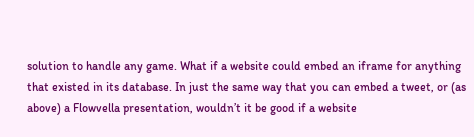solution to handle any game. What if a website could embed an iframe for anything that existed in its database. In just the same way that you can embed a tweet, or (as above) a Flowvella presentation, wouldn’t it be good if a website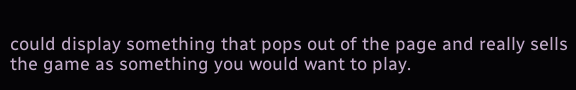could display something that pops out of the page and really sells the game as something you would want to play.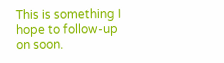This is something I hope to follow-up on soon.